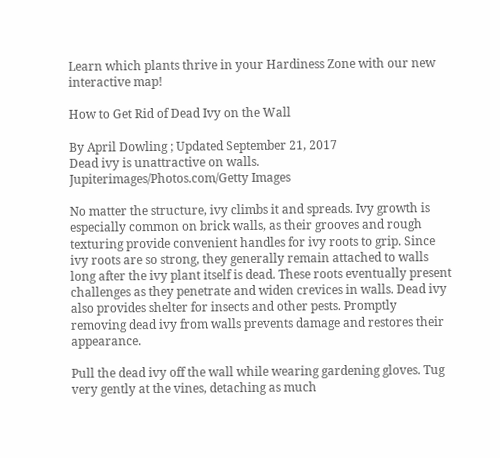Learn which plants thrive in your Hardiness Zone with our new interactive map!

How to Get Rid of Dead Ivy on the Wall

By April Dowling ; Updated September 21, 2017
Dead ivy is unattractive on walls.
Jupiterimages/Photos.com/Getty Images

No matter the structure, ivy climbs it and spreads. Ivy growth is especially common on brick walls, as their grooves and rough texturing provide convenient handles for ivy roots to grip. Since ivy roots are so strong, they generally remain attached to walls long after the ivy plant itself is dead. These roots eventually present challenges as they penetrate and widen crevices in walls. Dead ivy also provides shelter for insects and other pests. Promptly removing dead ivy from walls prevents damage and restores their appearance.

Pull the dead ivy off the wall while wearing gardening gloves. Tug very gently at the vines, detaching as much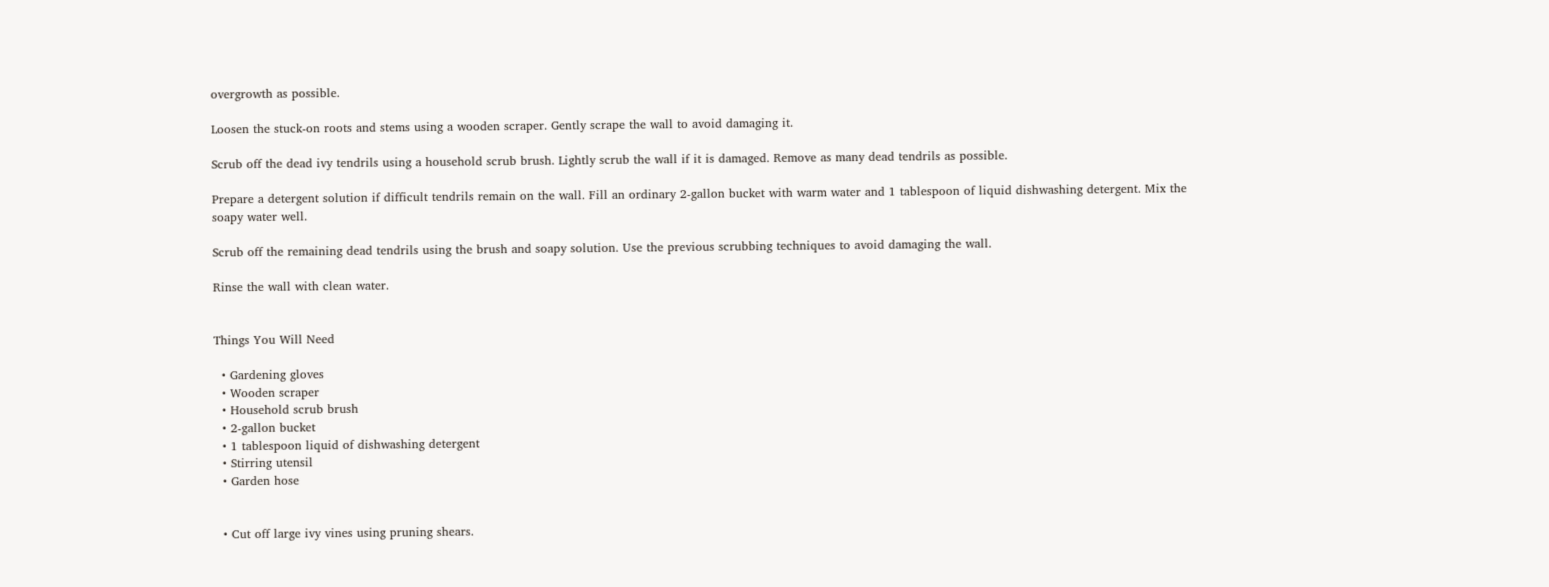overgrowth as possible.

Loosen the stuck-on roots and stems using a wooden scraper. Gently scrape the wall to avoid damaging it.

Scrub off the dead ivy tendrils using a household scrub brush. Lightly scrub the wall if it is damaged. Remove as many dead tendrils as possible.

Prepare a detergent solution if difficult tendrils remain on the wall. Fill an ordinary 2-gallon bucket with warm water and 1 tablespoon of liquid dishwashing detergent. Mix the soapy water well.

Scrub off the remaining dead tendrils using the brush and soapy solution. Use the previous scrubbing techniques to avoid damaging the wall.

Rinse the wall with clean water.


Things You Will Need

  • Gardening gloves
  • Wooden scraper
  • Household scrub brush
  • 2-gallon bucket
  • 1 tablespoon liquid of dishwashing detergent
  • Stirring utensil
  • Garden hose


  • Cut off large ivy vines using pruning shears.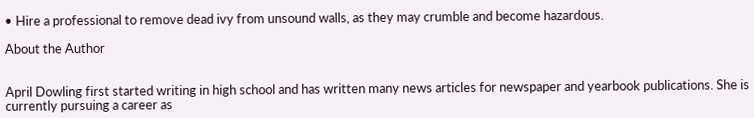• Hire a professional to remove dead ivy from unsound walls, as they may crumble and become hazardous.

About the Author


April Dowling first started writing in high school and has written many news articles for newspaper and yearbook publications. She is currently pursuing a career as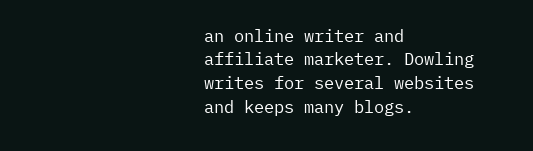an online writer and affiliate marketer. Dowling writes for several websites and keeps many blogs.